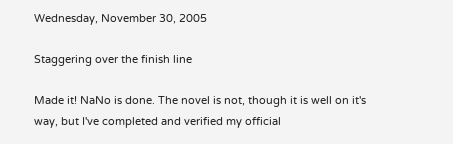Wednesday, November 30, 2005

Staggering over the finish line

Made it! NaNo is done. The novel is not, though it is well on it's way, but I've completed and verified my official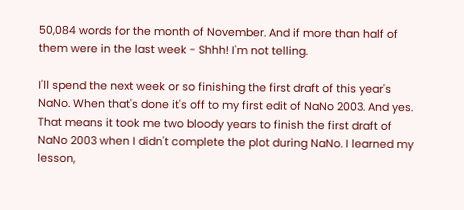50,084 words for the month of November. And if more than half of them were in the last week - Shhh! I'm not telling.

I'll spend the next week or so finishing the first draft of this year's NaNo. When that's done it's off to my first edit of NaNo 2003. And yes. That means it took me two bloody years to finish the first draft of NaNo 2003 when I didn't complete the plot during NaNo. I learned my lesson,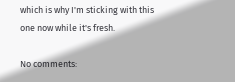which is why I'm sticking with this one now while it's fresh.

No comments: